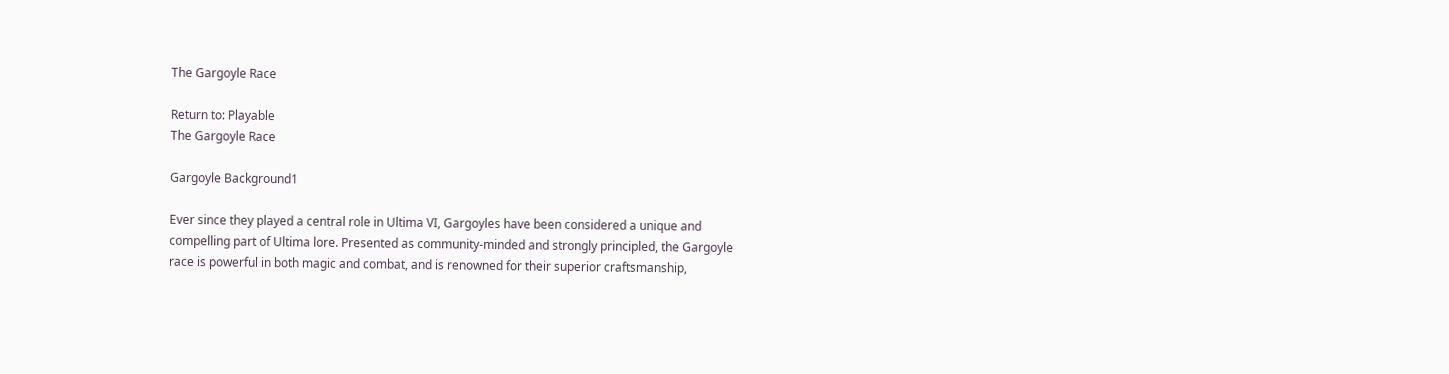The Gargoyle Race

Return to: Playable
The Gargoyle Race

Gargoyle Background1

Ever since they played a central role in Ultima VI, Gargoyles have been considered a unique and compelling part of Ultima lore. Presented as community-minded and strongly principled, the Gargoyle race is powerful in both magic and combat, and is renowned for their superior craftsmanship,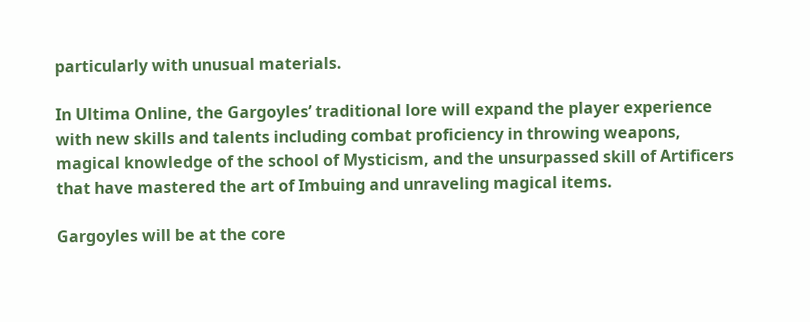particularly with unusual materials.

In Ultima Online, the Gargoyles’ traditional lore will expand the player experience with new skills and talents including combat proficiency in throwing weapons, magical knowledge of the school of Mysticism, and the unsurpassed skill of Artificers that have mastered the art of Imbuing and unraveling magical items.

Gargoyles will be at the core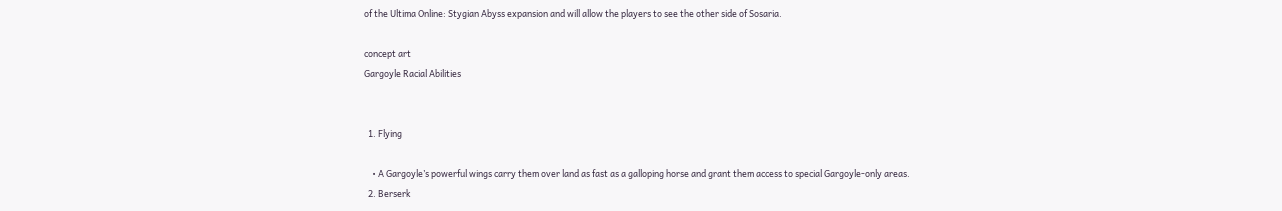of the Ultima Online: Stygian Abyss expansion and will allow the players to see the other side of Sosaria.

concept art
Gargoyle Racial Abilities


  1. Flying

    • A Gargoyle’s powerful wings carry them over land as fast as a galloping horse and grant them access to special Gargoyle-only areas.
  2. Berserk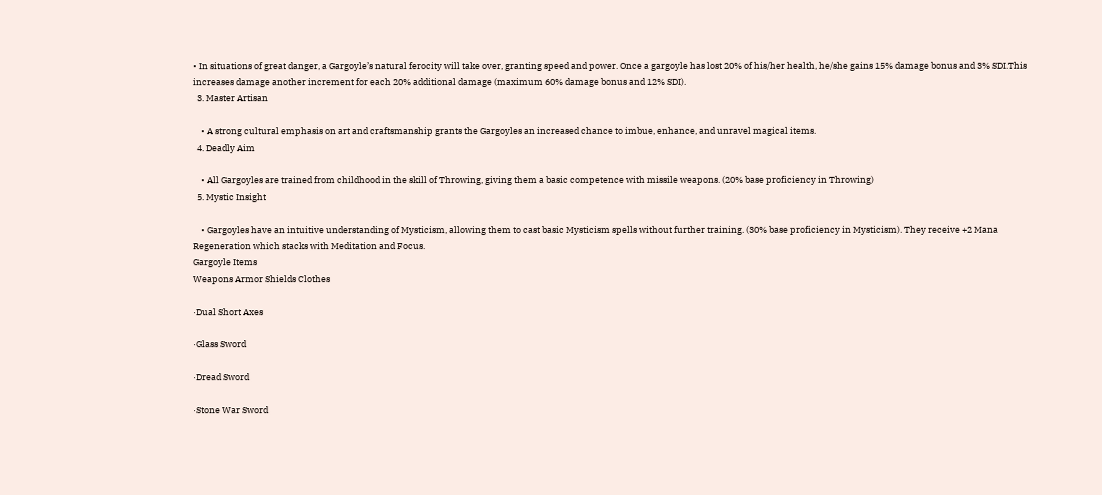• In situations of great danger, a Gargoyle’s natural ferocity will take over, granting speed and power. Once a gargoyle has lost 20% of his/her health, he/she gains 15% damage bonus and 3% SDI.This increases damage another increment for each 20% additional damage (maximum 60% damage bonus and 12% SDI).
  3. Master Artisan

    • A strong cultural emphasis on art and craftsmanship grants the Gargoyles an increased chance to imbue, enhance, and unravel magical items.
  4. Deadly Aim

    • All Gargoyles are trained from childhood in the skill of Throwing, giving them a basic competence with missile weapons. (20% base proficiency in Throwing)
  5. Mystic Insight

    • Gargoyles have an intuitive understanding of Mysticism, allowing them to cast basic Mysticism spells without further training. (30% base proficiency in Mysticism). They receive +2 Mana Regeneration which stacks with Meditation and Focus.
Gargoyle Items
Weapons Armor Shields Clothes

·Dual Short Axes

·Glass Sword

·Dread Sword

·Stone War Sword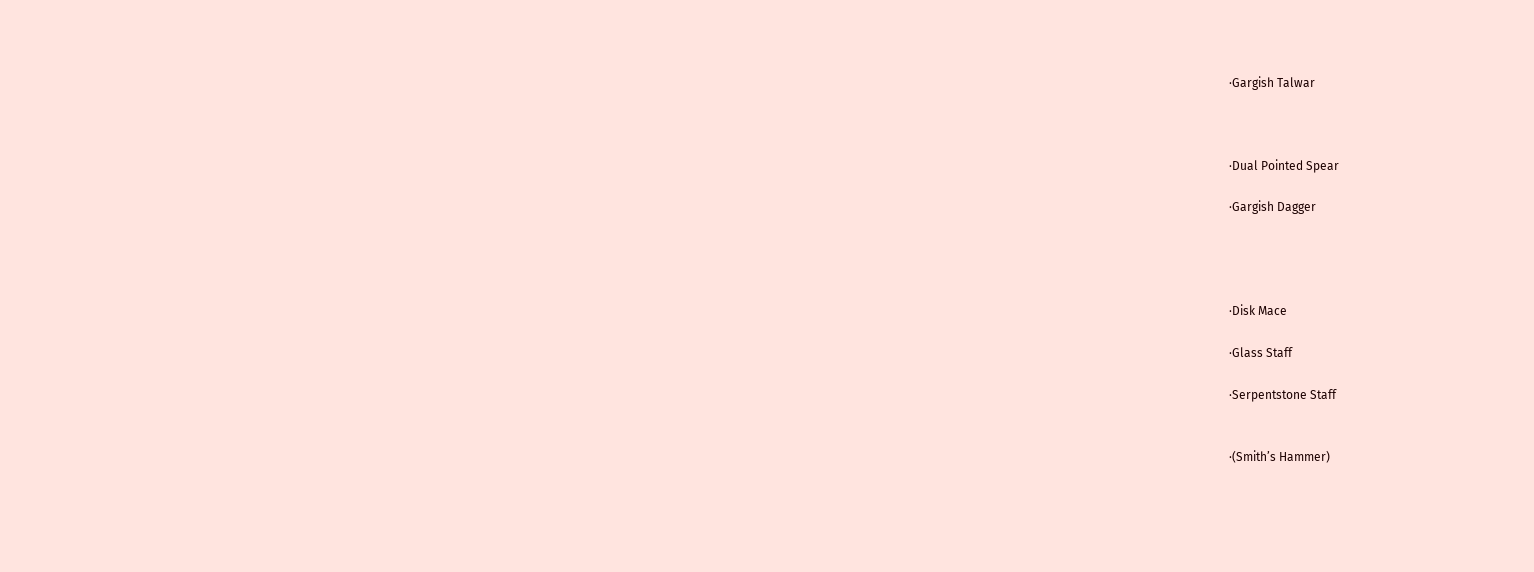·Gargish Talwar



·Dual Pointed Spear

·Gargish Dagger




·Disk Mace

·Glass Staff

·Serpentstone Staff


·(Smith’s Hammer)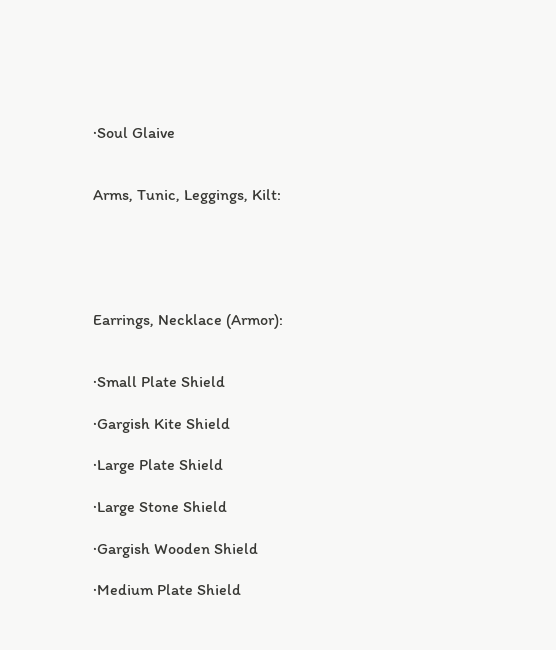·Soul Glaive


Arms, Tunic, Leggings, Kilt:





Earrings, Necklace (Armor):


·Small Plate Shield

·Gargish Kite Shield

·Large Plate Shield

·Large Stone Shield

·Gargish Wooden Shield

·Medium Plate Shield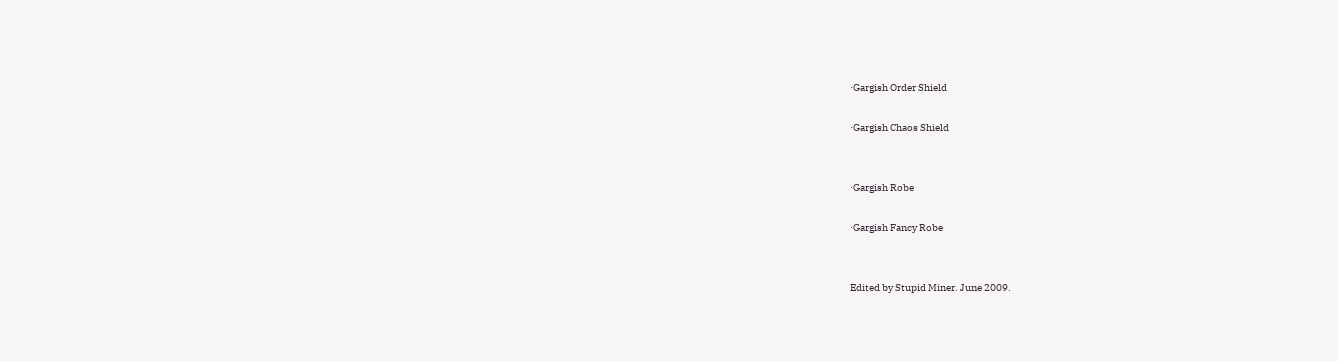·Gargish Order Shield

·Gargish Chaos Shield


·Gargish Robe

·Gargish Fancy Robe


Edited by Stupid Miner. June 2009.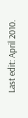Last edit: April 2010.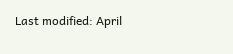Last modified: April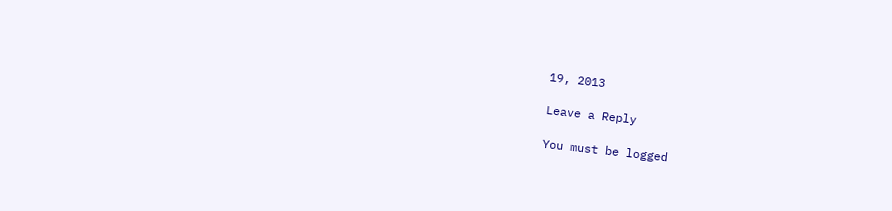19, 2013

Leave a Reply

You must be logged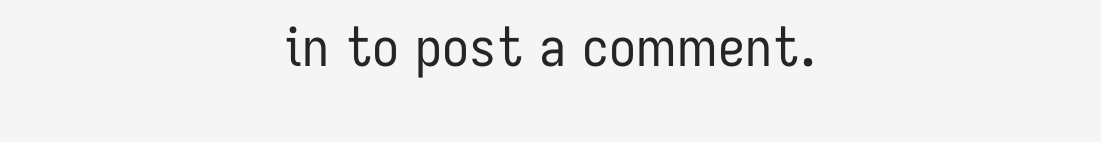in to post a comment.